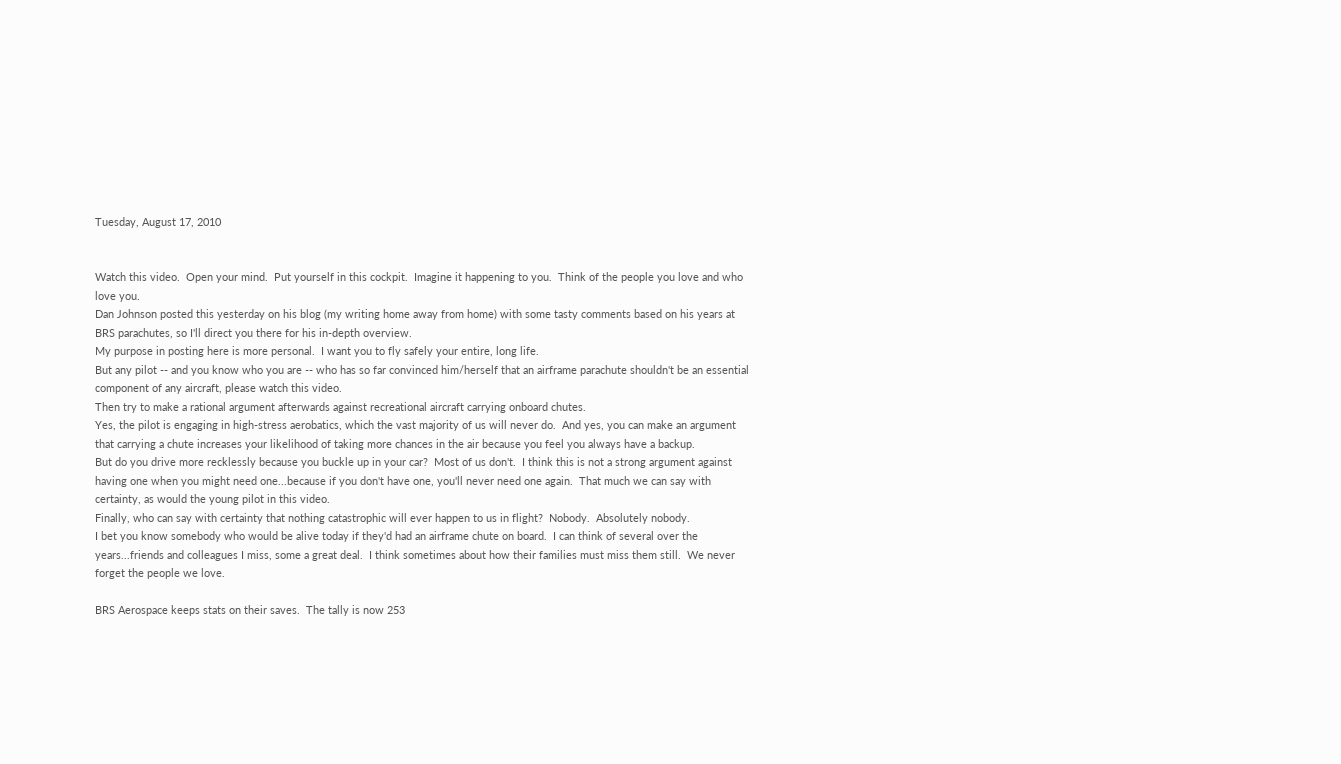Tuesday, August 17, 2010


Watch this video.  Open your mind.  Put yourself in this cockpit.  Imagine it happening to you.  Think of the people you love and who love you.
Dan Johnson posted this yesterday on his blog (my writing home away from home) with some tasty comments based on his years at BRS parachutes, so I'll direct you there for his in-depth overview.
My purpose in posting here is more personal.  I want you to fly safely your entire, long life.
But any pilot -- and you know who you are -- who has so far convinced him/herself that an airframe parachute shouldn't be an essential component of any aircraft, please watch this video.
Then try to make a rational argument afterwards against recreational aircraft carrying onboard chutes.
Yes, the pilot is engaging in high-stress aerobatics, which the vast majority of us will never do.  And yes, you can make an argument that carrying a chute increases your likelihood of taking more chances in the air because you feel you always have a backup.
But do you drive more recklessly because you buckle up in your car?  Most of us don't.  I think this is not a strong argument against having one when you might need one...because if you don't have one, you'll never need one again.  That much we can say with certainty, as would the young pilot in this video.
Finally, who can say with certainty that nothing catastrophic will ever happen to us in flight?  Nobody.  Absolutely nobody.
I bet you know somebody who would be alive today if they'd had an airframe chute on board.  I can think of several over the years...friends and colleagues I miss, some a great deal.  I think sometimes about how their families must miss them still.  We never forget the people we love.

BRS Aerospace keeps stats on their saves.  The tally is now 253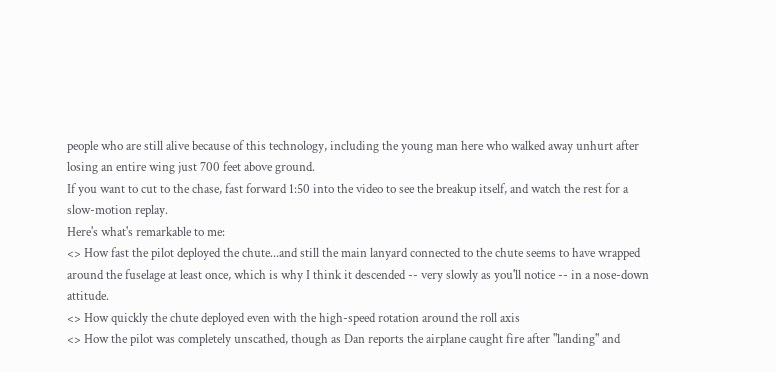people who are still alive because of this technology, including the young man here who walked away unhurt after losing an entire wing just 700 feet above ground.
If you want to cut to the chase, fast forward 1:50 into the video to see the breakup itself, and watch the rest for a slow-motion replay.
Here's what's remarkable to me:
<> How fast the pilot deployed the chute...and still the main lanyard connected to the chute seems to have wrapped around the fuselage at least once, which is why I think it descended -- very slowly as you'll notice -- in a nose-down attitude.
<> How quickly the chute deployed even with the high-speed rotation around the roll axis
<> How the pilot was completely unscathed, though as Dan reports the airplane caught fire after "landing" and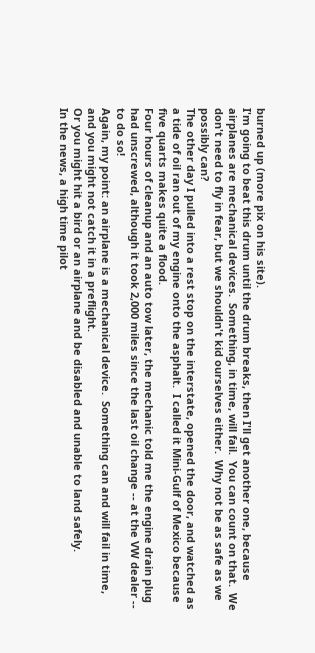burned up (more pix on his site).
I'm going to beat this drum until the drum breaks, then I'll get another one, because airplanes are mechanical devices.  Something, in time, will fail.  You can count on that.  We don't need to fly in fear, but we shouldn't kid ourselves either.  Why not be as safe as we possibly can?
The other day I pulled into a rest stop on the interstate, opened the door, and watched as a tide of oil ran out of my engine onto the asphalt.  I called it Mini-Gulf of Mexico because five quarts makes quite a flood.
Four hours of cleanup and an auto tow later, the mechanic told me the engine drain plug had unscrewed, although it took 2,000 miles since the last oil change -- at the VW dealer -- to do so!
Again, my point: an airplane is a mechanical device.  Something can and will fail in time, and you might not catch it in a preflight.
Or you might hit a bird or an airplane and be disabled and unable to land safely.
In the news, a high time pilot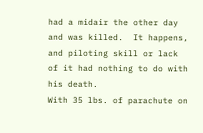had a midair the other day and was killed.  It happens, and piloting skill or lack of it had nothing to do with his death.
With 35 lbs. of parachute on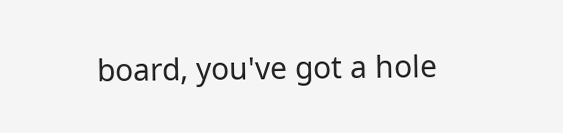board, you've got a hole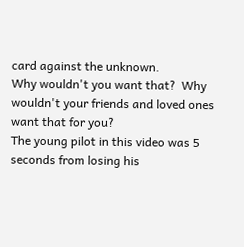card against the unknown.
Why wouldn't you want that?  Why wouldn't your friends and loved ones want that for you?
The young pilot in this video was 5 seconds from losing his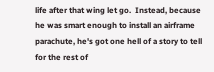life after that wing let go.  Instead, because he was smart enough to install an airframe parachute, he's got one hell of a story to tell for the rest of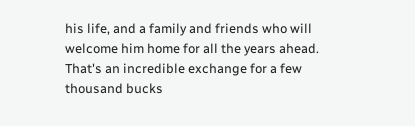his life, and a family and friends who will welcome him home for all the years ahead.
That's an incredible exchange for a few thousand bucks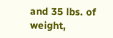and 35 lbs. of weight,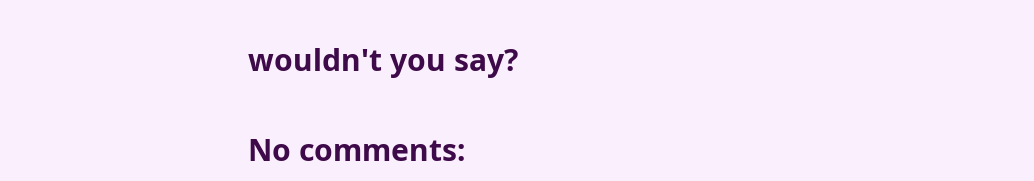wouldn't you say?

No comments: